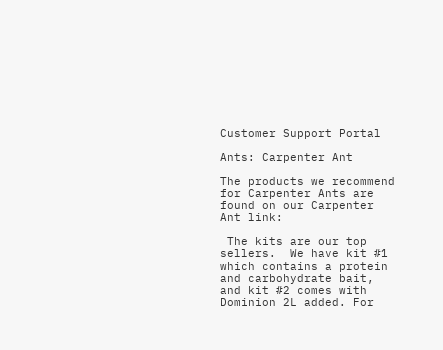Customer Support Portal

Ants: Carpenter Ant

The products we recommend for Carpenter Ants are found on our Carpenter Ant link:

 The kits are our top sellers.  We have kit #1 which contains a protein and carbohydrate bait, and kit #2 comes with Dominion 2L added. For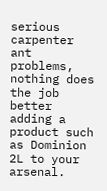serious carpenter ant problems, nothing does the job better adding a product such as Dominion 2L to your arsenal.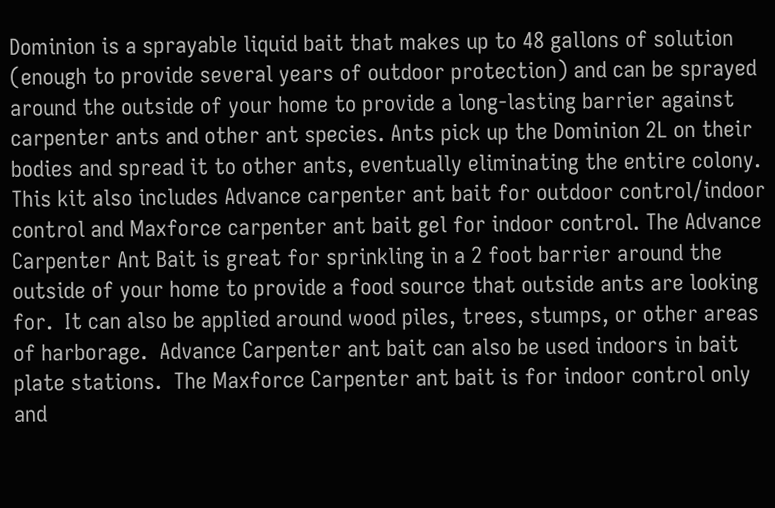Dominion is a sprayable liquid bait that makes up to 48 gallons of solution (enough to provide several years of outdoor protection) and can be sprayed around the outside of your home to provide a long-lasting barrier against carpenter ants and other ant species. Ants pick up the Dominion 2L on their bodies and spread it to other ants, eventually eliminating the entire colony. This kit also includes Advance carpenter ant bait for outdoor control/indoor control and Maxforce carpenter ant bait gel for indoor control. The Advance Carpenter Ant Bait is great for sprinkling in a 2 foot barrier around the outside of your home to provide a food source that outside ants are looking for.  It can also be applied around wood piles, trees, stumps, or other areas of harborage.  Advance Carpenter ant bait can also be used indoors in bait plate stations.  The Maxforce Carpenter ant bait is for indoor control only and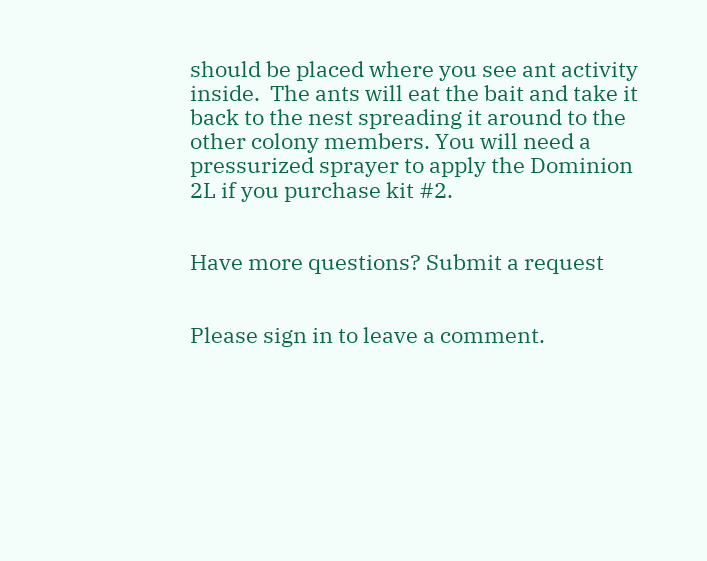should be placed where you see ant activity inside.  The ants will eat the bait and take it back to the nest spreading it around to the other colony members. You will need a pressurized sprayer to apply the Dominion 2L if you purchase kit #2.


Have more questions? Submit a request


Please sign in to leave a comment.